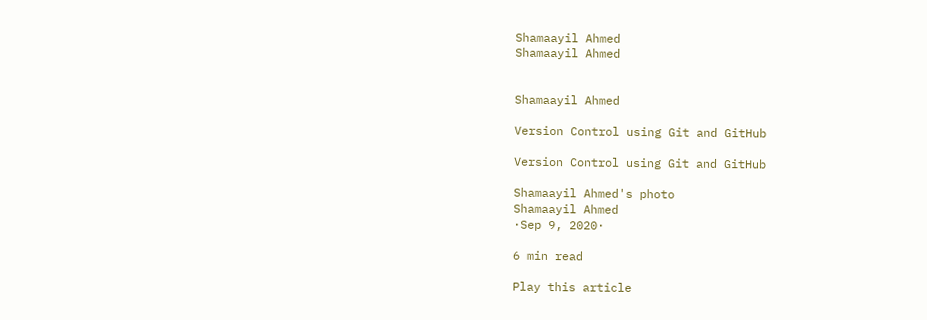Shamaayil Ahmed
Shamaayil Ahmed


Shamaayil Ahmed

Version Control using Git and GitHub

Version Control using Git and GitHub

Shamaayil Ahmed's photo
Shamaayil Ahmed
·Sep 9, 2020·

6 min read

Play this article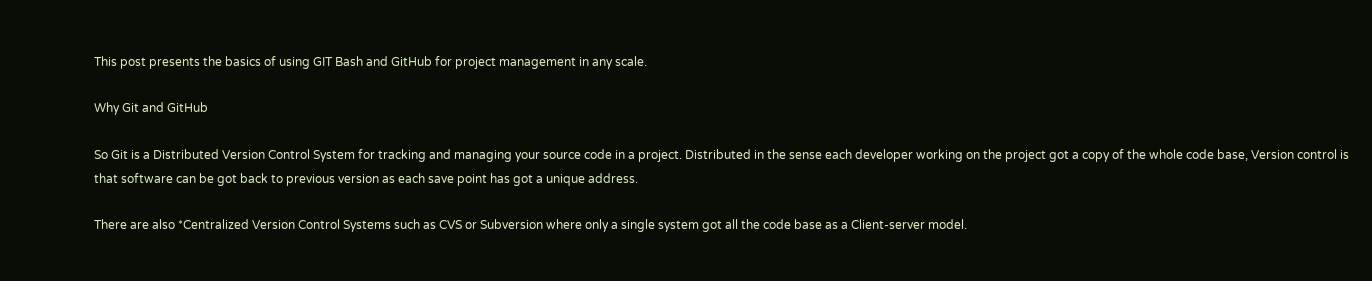This post presents the basics of using GIT Bash and GitHub for project management in any scale.

Why Git and GitHub

So Git is a Distributed Version Control System for tracking and managing your source code in a project. Distributed in the sense each developer working on the project got a copy of the whole code base, Version control is that software can be got back to previous version as each save point has got a unique address.

There are also *Centralized Version Control Systems such as CVS or Subversion where only a single system got all the code base as a Client-server model.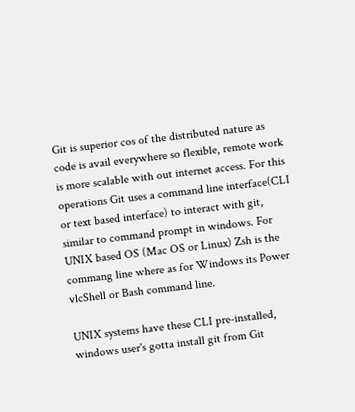Git is superior cos of the distributed nature as code is avail everywhere so flexible, remote work is more scalable with out internet access. For this operations Git uses a command line interface(CLI or text based interface) to interact with git, similar to command prompt in windows. For UNIX based OS (Mac OS or Linux) Zsh is the commang line where as for Windows its Power vlcShell or Bash command line.

UNIX systems have these CLI pre-installed, windows user's gotta install git from Git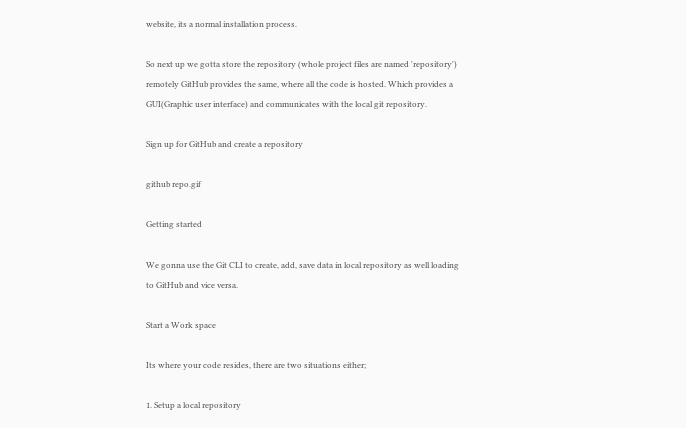website, its a normal installation process.

So next up we gotta store the repository (whole project files are named 'repository') remotely GitHub provides the same, where all the code is hosted. Which provides a GUI(Graphic user interface) and communicates with the local git repository.

Sign up for GitHub and create a repository

github repo.gif

Getting started

We gonna use the Git CLI to create, add, save data in local repository as well loading to GitHub and vice versa.

Start a Work space

Its where your code resides, there are two situations either;

1. Setup a local repository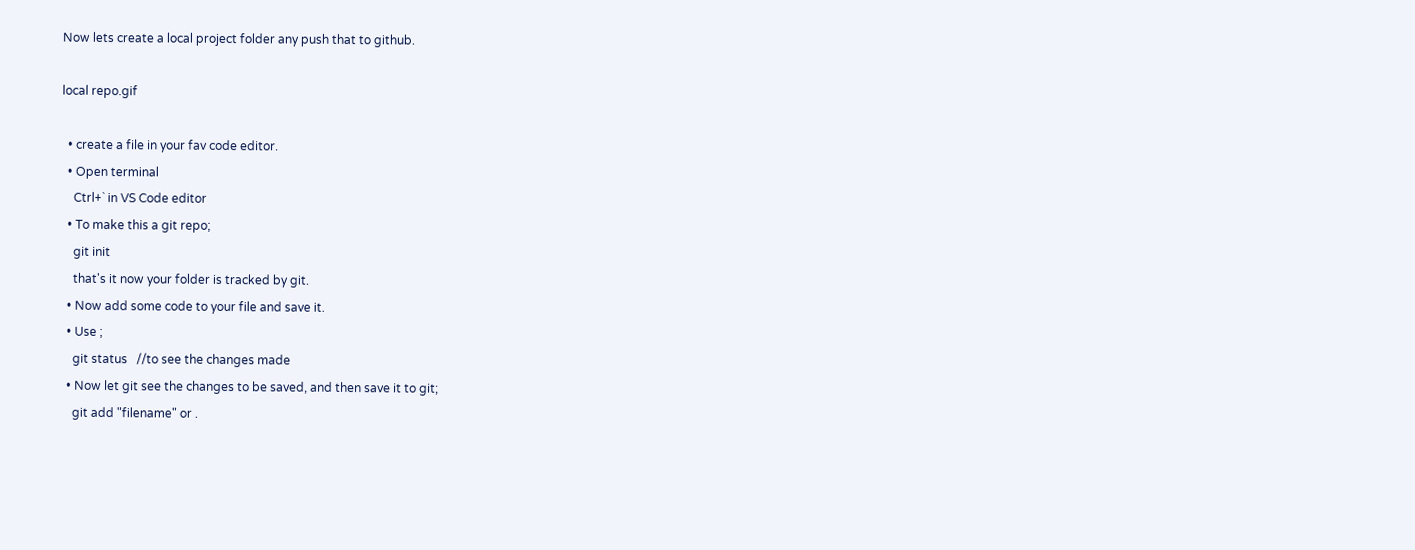Now lets create a local project folder any push that to github.

local repo.gif

  • create a file in your fav code editor.
  • Open terminal
    Ctrl+` in VS Code editor
  • To make this a git repo;
    git init
    that's it now your folder is tracked by git.
  • Now add some code to your file and save it.
  • Use ;
    git status   //to see the changes made
  • Now let git see the changes to be saved, and then save it to git;
    git add "filename" or .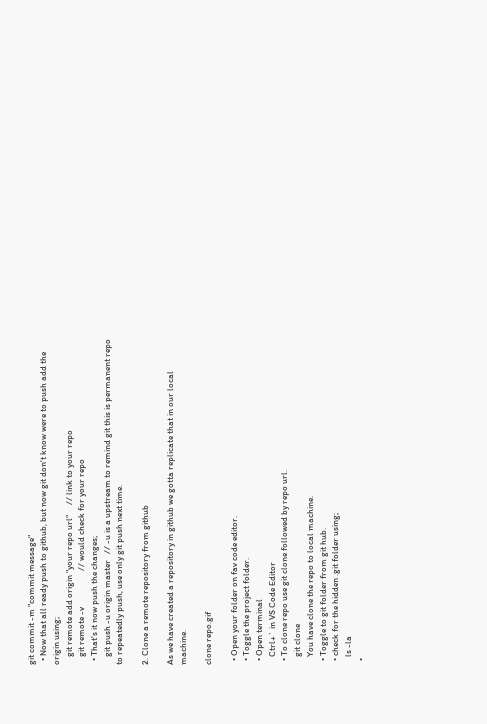git commit -m "commit message"
  • Now that all ready push to github, but now git don't know were to push add the origin using;
    git remote add origin "your repo url"     // link to your repo
    git remote -v                  // would check for your repo
  • That's it now push the changes;
    git push -u origin master   // -u is a upstream to remind git this is permanent repo to repeatedly push, use only git push next time.

2. Clone a remote repository from github

As we have created a repository in github we gotta replicate that in our local machine.

clone repo.gif

  • Open your folder on fav code editor.
  • Toggle the project folder.
  • Open terminal
    Ctrl+` in VS Code Editor
  • To clone repo use git clone followed by repo url.
    git clone
    You have clone the repo to local machine.
  • Toggle to git folder from git hub.
  • check for the hidden .git folder using;
    ls -la
  •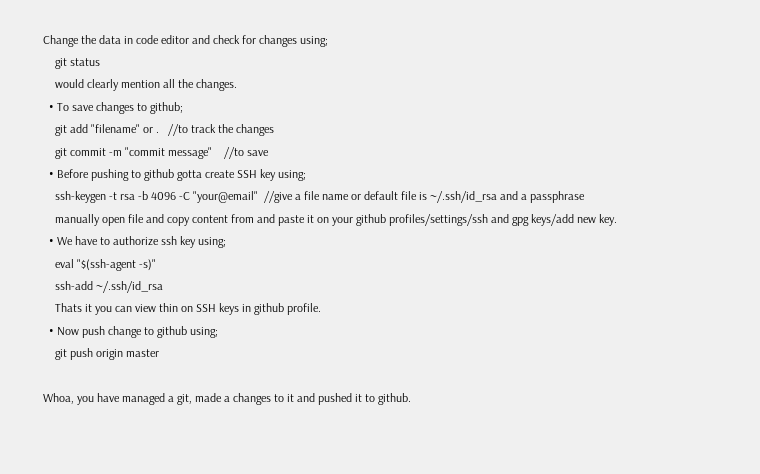Change the data in code editor and check for changes using;
    git status
    would clearly mention all the changes.
  • To save changes to github;
    git add "filename" or .   //to track the changes
    git commit -m "commit message"    //to save
  • Before pushing to github gotta create SSH key using;
    ssh-keygen -t rsa -b 4096 -C "your@email"  //give a file name or default file is ~/.ssh/id_rsa and a passphrase
    manually open file and copy content from and paste it on your github profiles/settings/ssh and gpg keys/add new key.
  • We have to authorize ssh key using;
    eval "$(ssh-agent -s)"
    ssh-add ~/.ssh/id_rsa
    Thats it you can view thin on SSH keys in github profile.
  • Now push change to github using;
    git push origin master

Whoa, you have managed a git, made a changes to it and pushed it to github.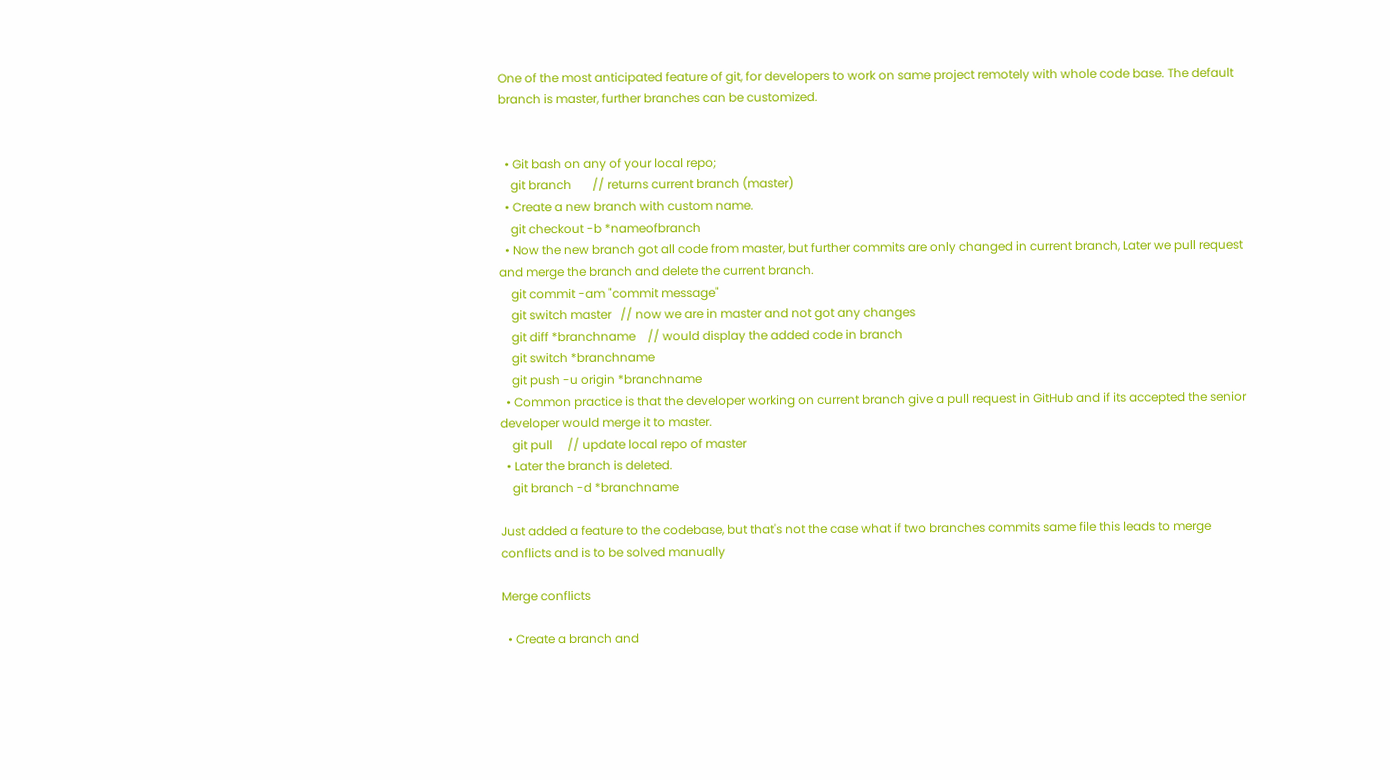One of the most anticipated feature of git, for developers to work on same project remotely with whole code base. The default branch is master, further branches can be customized.


  • Git bash on any of your local repo;
    git branch       // returns current branch (master)
  • Create a new branch with custom name.
    git checkout -b *nameofbranch
  • Now the new branch got all code from master, but further commits are only changed in current branch, Later we pull request and merge the branch and delete the current branch.
    git commit -am "commit message"
    git switch master   // now we are in master and not got any changes
    git diff *branchname    // would display the added code in branch
    git switch *branchname
    git push -u origin *branchname
  • Common practice is that the developer working on current branch give a pull request in GitHub and if its accepted the senior developer would merge it to master.
    git pull     // update local repo of master
  • Later the branch is deleted.
    git branch -d *branchname

Just added a feature to the codebase, but that's not the case what if two branches commits same file this leads to merge conflicts and is to be solved manually

Merge conflicts

  • Create a branch and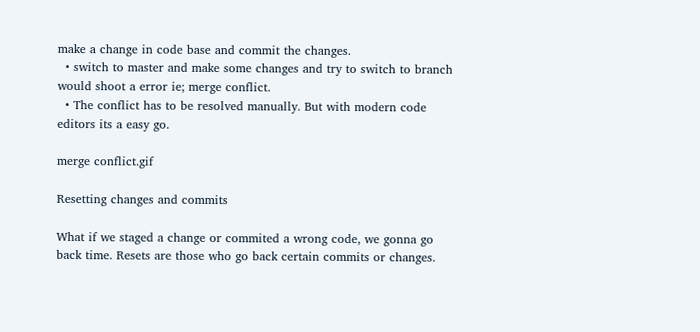make a change in code base and commit the changes.
  • switch to master and make some changes and try to switch to branch would shoot a error ie; merge conflict.
  • The conflict has to be resolved manually. But with modern code editors its a easy go.

merge conflict.gif

Resetting changes and commits

What if we staged a change or commited a wrong code, we gonna go back time. Resets are those who go back certain commits or changes.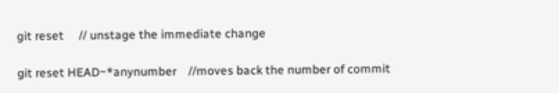git reset     // unstage the immediate change

git reset HEAD~*anynumber    //moves back the number of commit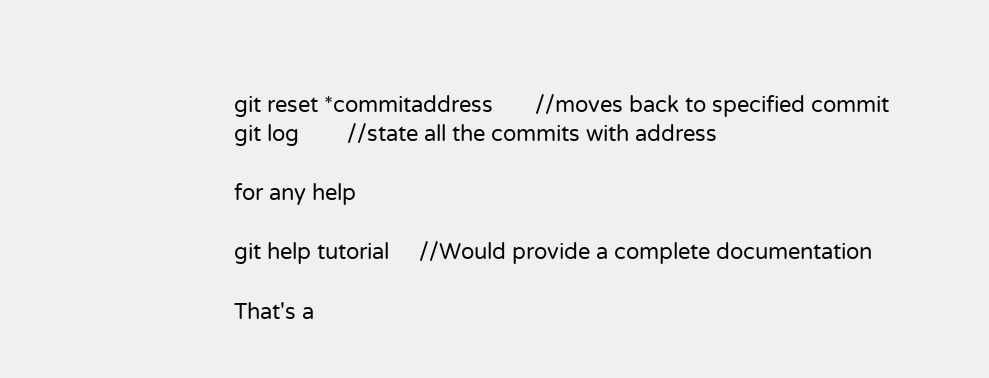git reset *commitaddress       //moves back to specified commit
git log        //state all the commits with address

for any help

git help tutorial     //Would provide a complete documentation

That's a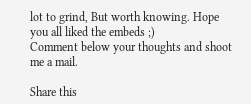lot to grind, But worth knowing. Hope you all liked the embeds ;)
Comment below your thoughts and shoot me a mail.

Share this